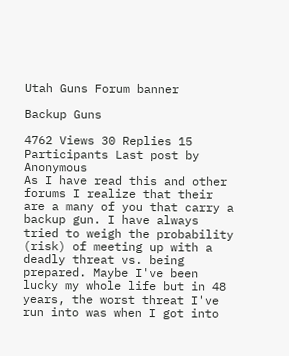Utah Guns Forum banner

Backup Guns

4762 Views 30 Replies 15 Participants Last post by  Anonymous
As I have read this and other forums I realize that their are a many of you that carry a backup gun. I have always tried to weigh the probability (risk) of meeting up with a deadly threat vs. being prepared. Maybe I've been lucky my whole life but in 48 years, the worst threat I've run into was when I got into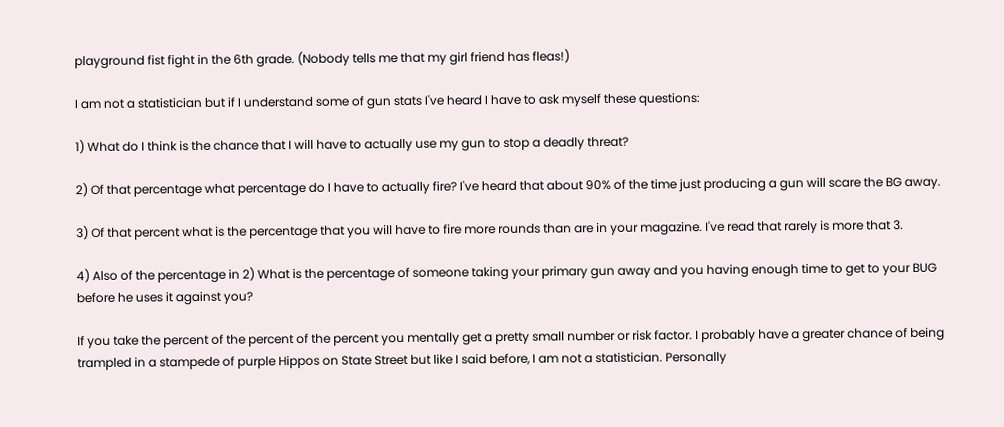playground fist fight in the 6th grade. (Nobody tells me that my girl friend has fleas!)

I am not a statistician but if I understand some of gun stats I've heard I have to ask myself these questions:

1) What do I think is the chance that I will have to actually use my gun to stop a deadly threat?

2) Of that percentage what percentage do I have to actually fire? I've heard that about 90% of the time just producing a gun will scare the BG away.

3) Of that percent what is the percentage that you will have to fire more rounds than are in your magazine. I've read that rarely is more that 3.

4) Also of the percentage in 2) What is the percentage of someone taking your primary gun away and you having enough time to get to your BUG before he uses it against you?

If you take the percent of the percent of the percent you mentally get a pretty small number or risk factor. I probably have a greater chance of being trampled in a stampede of purple Hippos on State Street but like I said before, I am not a statistician. Personally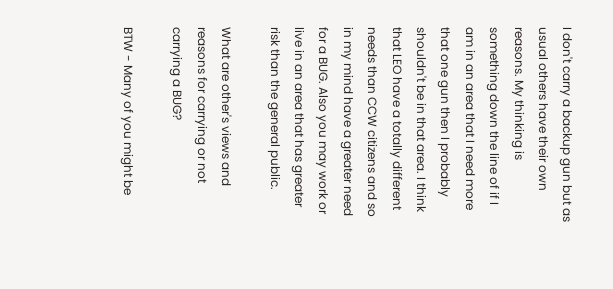I don't carry a backup gun but as usual others have their own reasons. My thinking is something down the line of if I am in an area that I need more that one gun then I probably shouldn't be in that area. I think that LEO have a totally different needs than CCW citizens and so in my mind have a greater need for a BUG. Also you may work or live in an area that has greater risk than the general public.

What are other's views and reasons for carrying or not carrying a BUG?

BTW - Many of you might be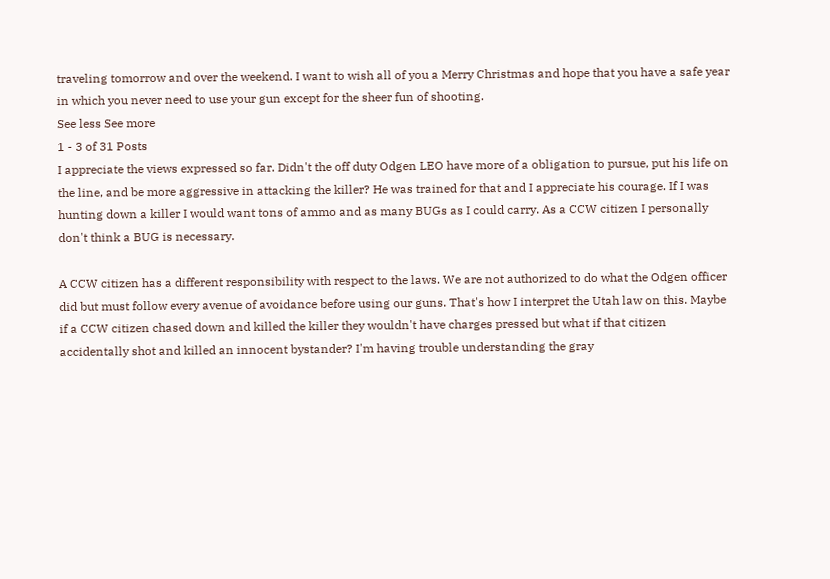traveling tomorrow and over the weekend. I want to wish all of you a Merry Christmas and hope that you have a safe year in which you never need to use your gun except for the sheer fun of shooting.
See less See more
1 - 3 of 31 Posts
I appreciate the views expressed so far. Didn't the off duty Odgen LEO have more of a obligation to pursue, put his life on the line, and be more aggressive in attacking the killer? He was trained for that and I appreciate his courage. If I was hunting down a killer I would want tons of ammo and as many BUGs as I could carry. As a CCW citizen I personally don't think a BUG is necessary.

A CCW citizen has a different responsibility with respect to the laws. We are not authorized to do what the Odgen officer did but must follow every avenue of avoidance before using our guns. That's how I interpret the Utah law on this. Maybe if a CCW citizen chased down and killed the killer they wouldn't have charges pressed but what if that citizen accidentally shot and killed an innocent bystander? I'm having trouble understanding the gray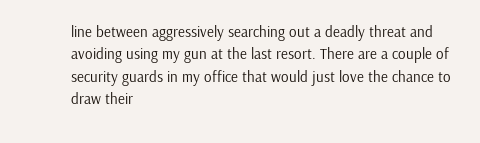line between aggressively searching out a deadly threat and avoiding using my gun at the last resort. There are a couple of security guards in my office that would just love the chance to draw their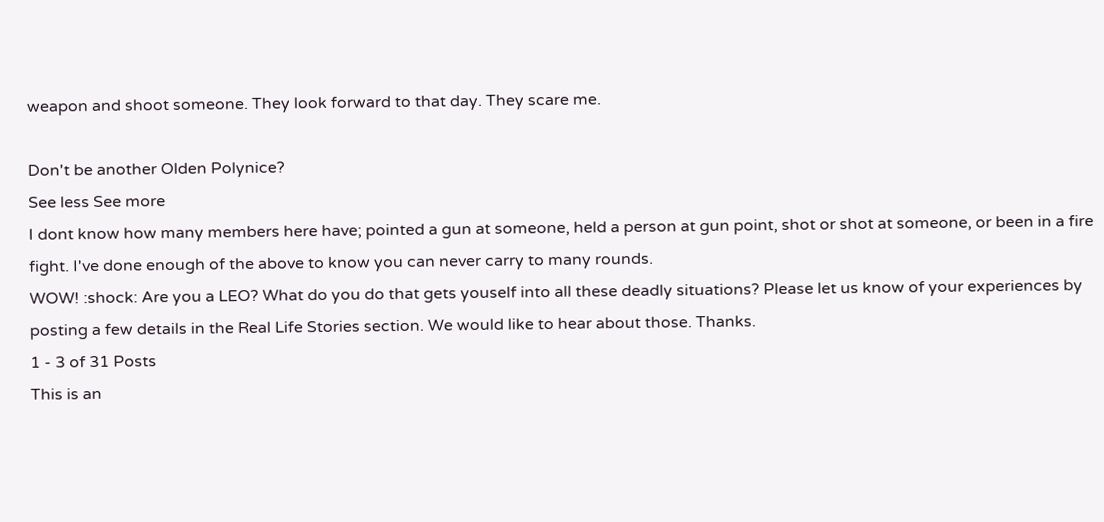weapon and shoot someone. They look forward to that day. They scare me.

Don't be another Olden Polynice?
See less See more
I dont know how many members here have; pointed a gun at someone, held a person at gun point, shot or shot at someone, or been in a fire fight. I've done enough of the above to know you can never carry to many rounds.
WOW! :shock: Are you a LEO? What do you do that gets youself into all these deadly situations? Please let us know of your experiences by posting a few details in the Real Life Stories section. We would like to hear about those. Thanks.
1 - 3 of 31 Posts
This is an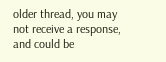older thread, you may not receive a response, and could be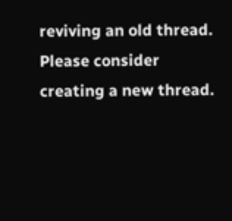reviving an old thread. Please consider creating a new thread.